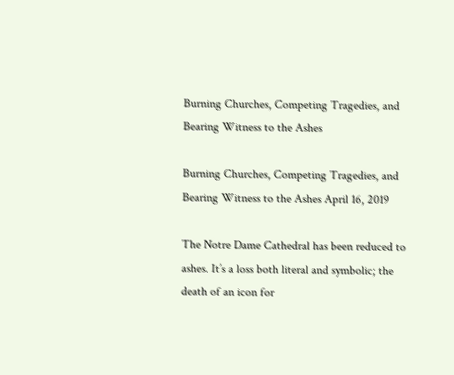Burning Churches, Competing Tragedies, and Bearing Witness to the Ashes

Burning Churches, Competing Tragedies, and Bearing Witness to the Ashes April 16, 2019

The Notre Dame Cathedral has been reduced to ashes. It’s a loss both literal and symbolic; the death of an icon for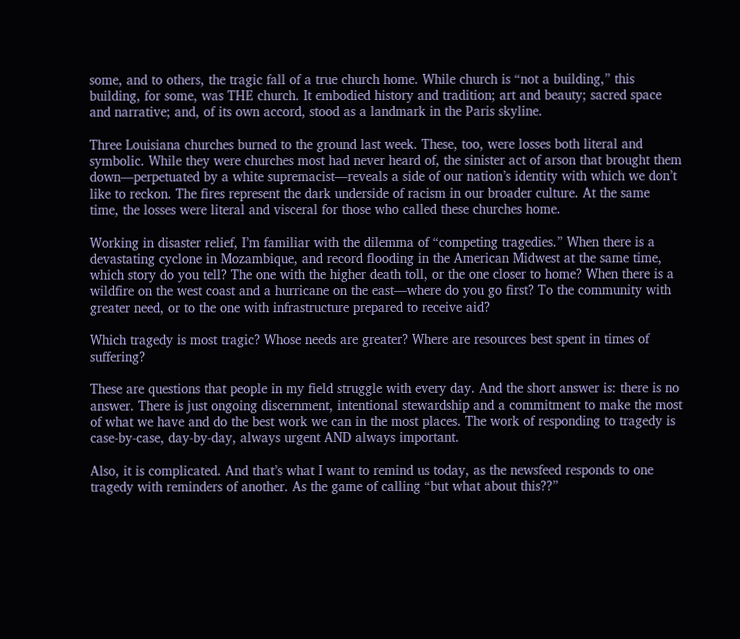some, and to others, the tragic fall of a true church home. While church is “not a building,” this building, for some, was THE church. It embodied history and tradition; art and beauty; sacred space and narrative; and, of its own accord, stood as a landmark in the Paris skyline.

Three Louisiana churches burned to the ground last week. These, too, were losses both literal and symbolic. While they were churches most had never heard of, the sinister act of arson that brought them down—perpetuated by a white supremacist—reveals a side of our nation’s identity with which we don’t like to reckon. The fires represent the dark underside of racism in our broader culture. At the same time, the losses were literal and visceral for those who called these churches home.

Working in disaster relief, I’m familiar with the dilemma of “competing tragedies.” When there is a devastating cyclone in Mozambique, and record flooding in the American Midwest at the same time, which story do you tell? The one with the higher death toll, or the one closer to home? When there is a wildfire on the west coast and a hurricane on the east—where do you go first? To the community with greater need, or to the one with infrastructure prepared to receive aid?

Which tragedy is most tragic? Whose needs are greater? Where are resources best spent in times of suffering?

These are questions that people in my field struggle with every day. And the short answer is: there is no answer. There is just ongoing discernment, intentional stewardship and a commitment to make the most of what we have and do the best work we can in the most places. The work of responding to tragedy is case-by-case, day-by-day, always urgent AND always important.

Also, it is complicated. And that’s what I want to remind us today, as the newsfeed responds to one tragedy with reminders of another. As the game of calling “but what about this??”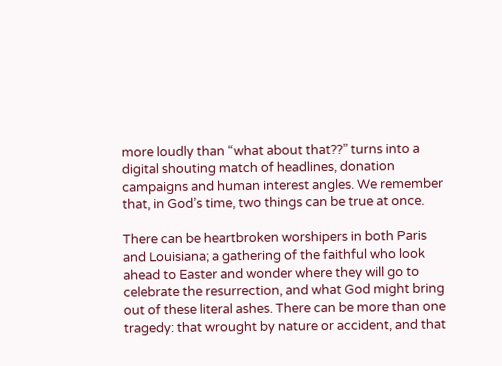more loudly than “what about that??” turns into a digital shouting match of headlines, donation campaigns and human interest angles. We remember that, in God’s time, two things can be true at once.

There can be heartbroken worshipers in both Paris and Louisiana; a gathering of the faithful who look ahead to Easter and wonder where they will go to celebrate the resurrection, and what God might bring out of these literal ashes. There can be more than one tragedy: that wrought by nature or accident, and that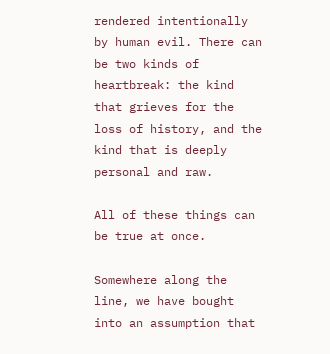rendered intentionally by human evil. There can be two kinds of heartbreak: the kind that grieves for the loss of history, and the kind that is deeply personal and raw.

All of these things can be true at once.

Somewhere along the line, we have bought into an assumption that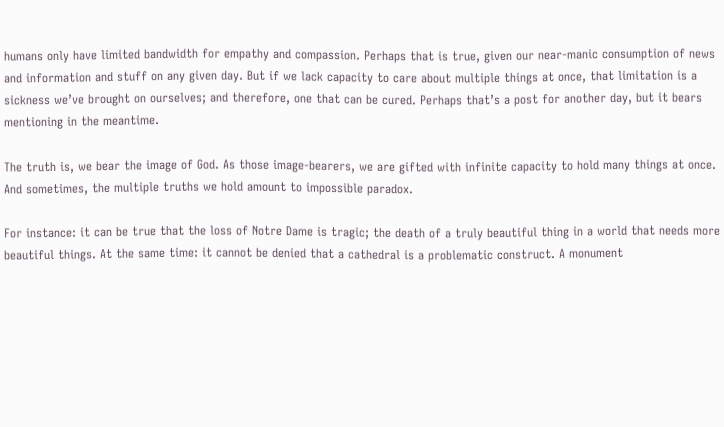humans only have limited bandwidth for empathy and compassion. Perhaps that is true, given our near-manic consumption of news and information and stuff on any given day. But if we lack capacity to care about multiple things at once, that limitation is a sickness we’ve brought on ourselves; and therefore, one that can be cured. Perhaps that’s a post for another day, but it bears mentioning in the meantime.

The truth is, we bear the image of God. As those image-bearers, we are gifted with infinite capacity to hold many things at once.  And sometimes, the multiple truths we hold amount to impossible paradox.

For instance: it can be true that the loss of Notre Dame is tragic; the death of a truly beautiful thing in a world that needs more beautiful things. At the same time: it cannot be denied that a cathedral is a problematic construct. A monument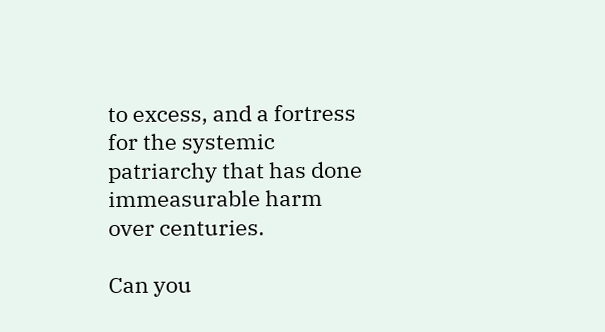to excess, and a fortress for the systemic patriarchy that has done immeasurable harm over centuries.

Can you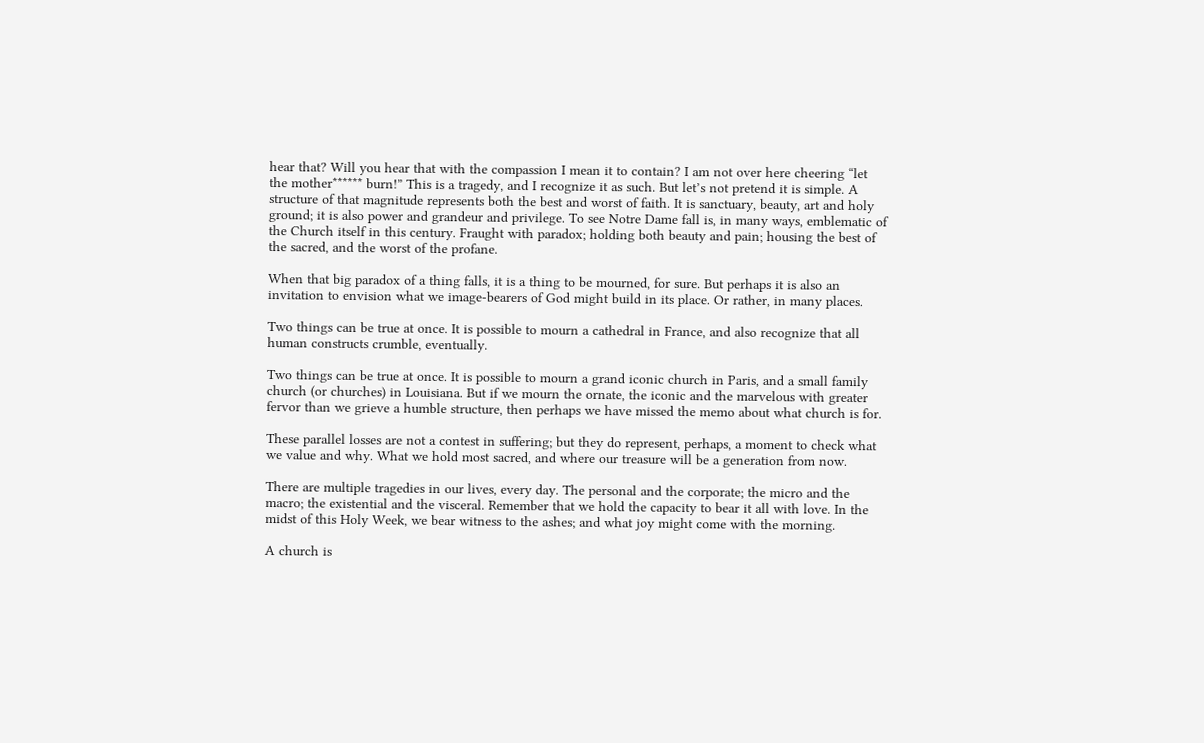hear that? Will you hear that with the compassion I mean it to contain? I am not over here cheering “let the mother****** burn!” This is a tragedy, and I recognize it as such. But let’s not pretend it is simple. A structure of that magnitude represents both the best and worst of faith. It is sanctuary, beauty, art and holy ground; it is also power and grandeur and privilege. To see Notre Dame fall is, in many ways, emblematic of the Church itself in this century. Fraught with paradox; holding both beauty and pain; housing the best of the sacred, and the worst of the profane.

When that big paradox of a thing falls, it is a thing to be mourned, for sure. But perhaps it is also an invitation to envision what we image-bearers of God might build in its place. Or rather, in many places.

Two things can be true at once. It is possible to mourn a cathedral in France, and also recognize that all human constructs crumble, eventually.

Two things can be true at once. It is possible to mourn a grand iconic church in Paris, and a small family church (or churches) in Louisiana. But if we mourn the ornate, the iconic and the marvelous with greater fervor than we grieve a humble structure, then perhaps we have missed the memo about what church is for.

These parallel losses are not a contest in suffering; but they do represent, perhaps, a moment to check what we value and why. What we hold most sacred, and where our treasure will be a generation from now.

There are multiple tragedies in our lives, every day. The personal and the corporate; the micro and the macro; the existential and the visceral. Remember that we hold the capacity to bear it all with love. In the midst of this Holy Week, we bear witness to the ashes; and what joy might come with the morning.

A church is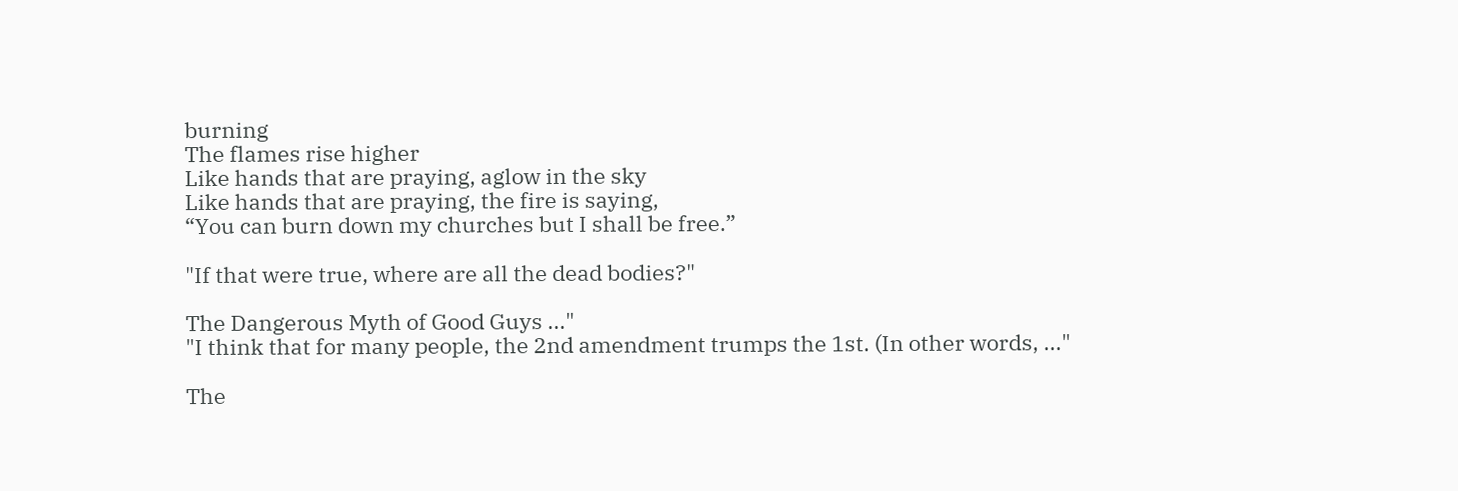burning
The flames rise higher
Like hands that are praying, aglow in the sky
Like hands that are praying, the fire is saying,
“You can burn down my churches but I shall be free.”

"If that were true, where are all the dead bodies?"

The Dangerous Myth of Good Guys ..."
"I think that for many people, the 2nd amendment trumps the 1st. (In other words, ..."

The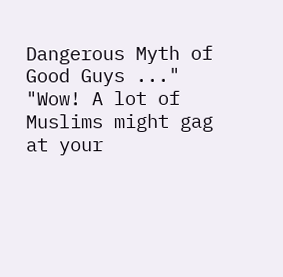Dangerous Myth of Good Guys ..."
"Wow! A lot of Muslims might gag at your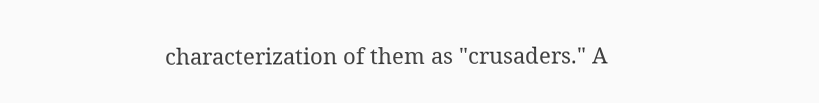characterization of them as "crusaders." A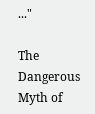..."

The Dangerous Myth of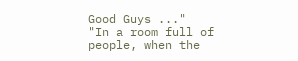Good Guys ..."
"In a room full of people, when the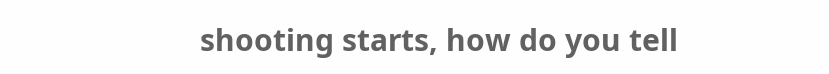shooting starts, how do you tell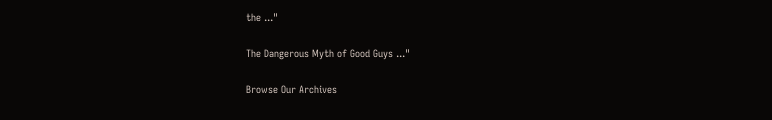the ..."

The Dangerous Myth of Good Guys ..."

Browse Our Archives